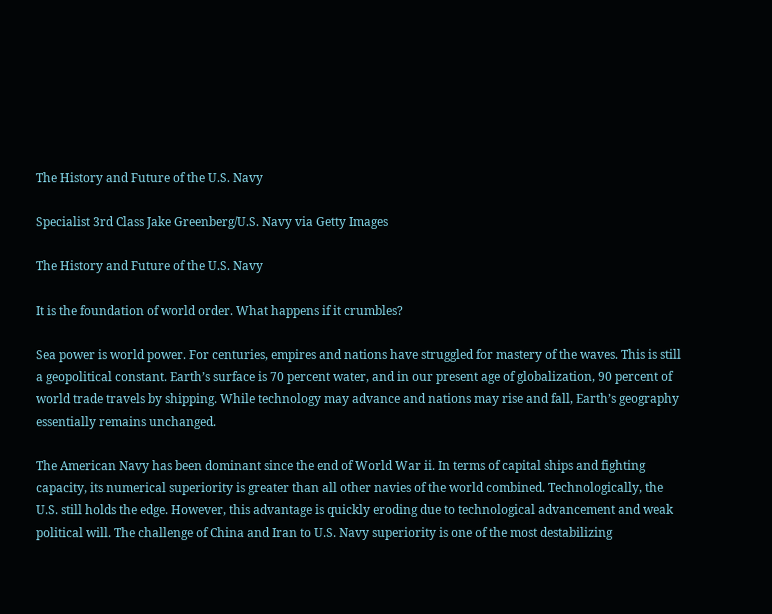The History and Future of the U.S. Navy

Specialist 3rd Class Jake Greenberg/U.S. Navy via Getty Images

The History and Future of the U.S. Navy

It is the foundation of world order. What happens if it crumbles?

Sea power is world power. For centuries, empires and nations have struggled for mastery of the waves. This is still a geopolitical constant. Earth’s surface is 70 percent water, and in our present age of globalization, 90 percent of world trade travels by shipping. While technology may advance and nations may rise and fall, Earth’s geography essentially remains unchanged.

The American Navy has been dominant since the end of World War ii. In terms of capital ships and fighting capacity, its numerical superiority is greater than all other navies of the world combined. Technologically, the U.S. still holds the edge. However, this advantage is quickly eroding due to technological advancement and weak political will. The challenge of China and Iran to U.S. Navy superiority is one of the most destabilizing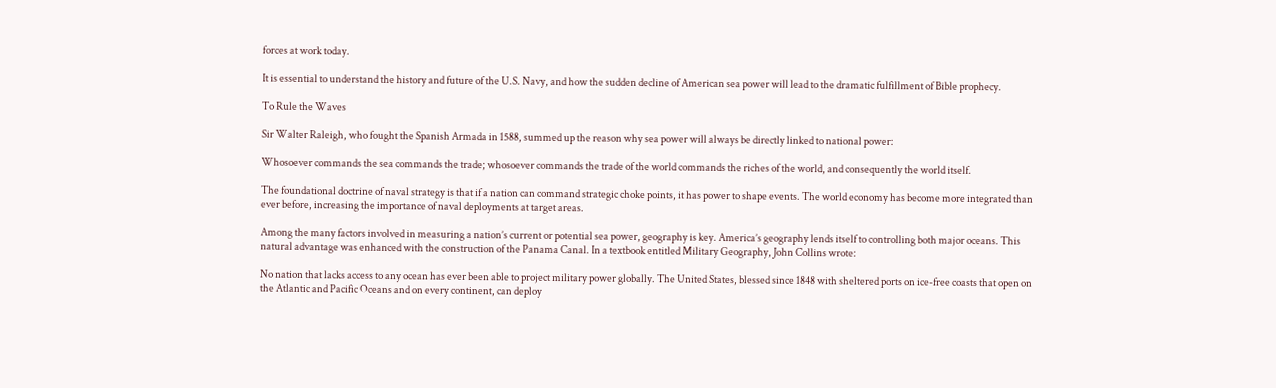forces at work today.

It is essential to understand the history and future of the U.S. Navy, and how the sudden decline of American sea power will lead to the dramatic fulfillment of Bible prophecy.

To Rule the Waves

Sir Walter Raleigh, who fought the Spanish Armada in 1588, summed up the reason why sea power will always be directly linked to national power:

Whosoever commands the sea commands the trade; whosoever commands the trade of the world commands the riches of the world, and consequently the world itself.

The foundational doctrine of naval strategy is that if a nation can command strategic choke points, it has power to shape events. The world economy has become more integrated than ever before, increasing the importance of naval deployments at target areas.

Among the many factors involved in measuring a nation’s current or potential sea power, geography is key. America’s geography lends itself to controlling both major oceans. This natural advantage was enhanced with the construction of the Panama Canal. In a textbook entitled Military Geography, John Collins wrote:

No nation that lacks access to any ocean has ever been able to project military power globally. The United States, blessed since 1848 with sheltered ports on ice-free coasts that open on the Atlantic and Pacific Oceans and on every continent, can deploy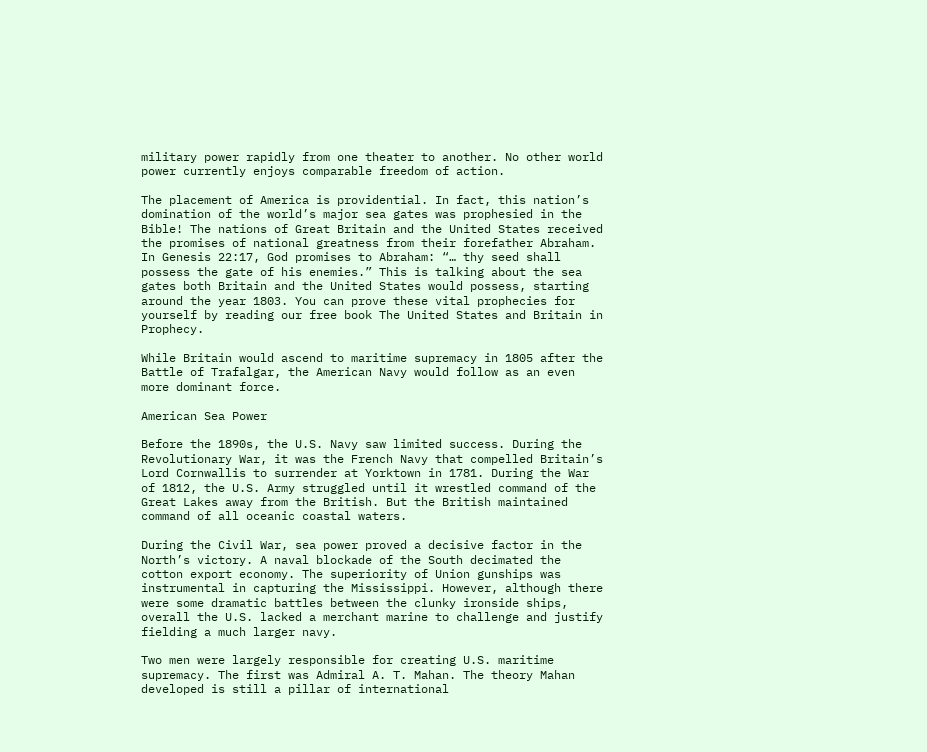military power rapidly from one theater to another. No other world power currently enjoys comparable freedom of action.

The placement of America is providential. In fact, this nation’s domination of the world’s major sea gates was prophesied in the Bible! The nations of Great Britain and the United States received the promises of national greatness from their forefather Abraham. In Genesis 22:17, God promises to Abraham: “… thy seed shall possess the gate of his enemies.” This is talking about the sea gates both Britain and the United States would possess, starting around the year 1803. You can prove these vital prophecies for yourself by reading our free book The United States and Britain in Prophecy.

While Britain would ascend to maritime supremacy in 1805 after the Battle of Trafalgar, the American Navy would follow as an even more dominant force.

American Sea Power

Before the 1890s, the U.S. Navy saw limited success. During the Revolutionary War, it was the French Navy that compelled Britain’s Lord Cornwallis to surrender at Yorktown in 1781. During the War of 1812, the U.S. Army struggled until it wrestled command of the Great Lakes away from the British. But the British maintained command of all oceanic coastal waters.

During the Civil War, sea power proved a decisive factor in the North’s victory. A naval blockade of the South decimated the cotton export economy. The superiority of Union gunships was instrumental in capturing the Mississippi. However, although there were some dramatic battles between the clunky ironside ships, overall the U.S. lacked a merchant marine to challenge and justify fielding a much larger navy.

Two men were largely responsible for creating U.S. maritime supremacy. The first was Admiral A. T. Mahan. The theory Mahan developed is still a pillar of international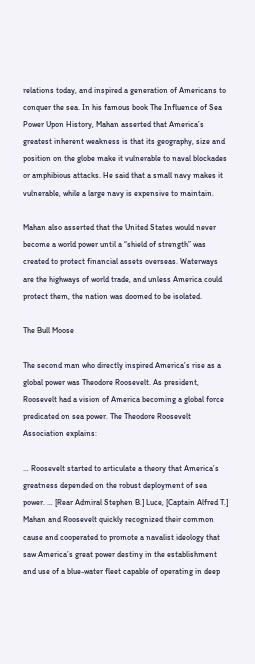relations today, and inspired a generation of Americans to conquer the sea. In his famous book The Influence of Sea Power Upon History, Mahan asserted that America’s greatest inherent weakness is that its geography, size and position on the globe make it vulnerable to naval blockades or amphibious attacks. He said that a small navy makes it vulnerable, while a large navy is expensive to maintain.

Mahan also asserted that the United States would never become a world power until a “shield of strength” was created to protect financial assets overseas. Waterways are the highways of world trade, and unless America could protect them, the nation was doomed to be isolated.

The Bull Moose

The second man who directly inspired America’s rise as a global power was Theodore Roosevelt. As president, Roosevelt had a vision of America becoming a global force predicated on sea power. The Theodore Roosevelt Association explains:

… Roosevelt started to articulate a theory that America’s greatness depended on the robust deployment of sea power. … [Rear Admiral Stephen B.] Luce, [Captain Alfred T.] Mahan and Roosevelt quickly recognized their common cause and cooperated to promote a navalist ideology that saw America’s great power destiny in the establishment and use of a blue-water fleet capable of operating in deep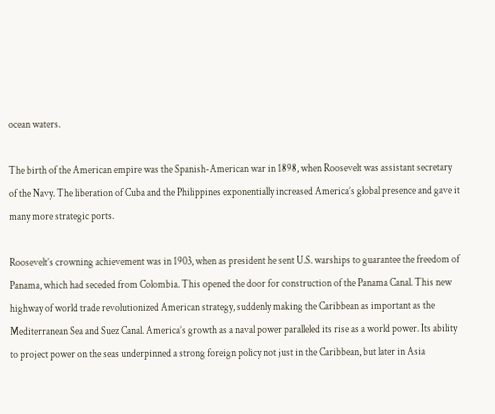ocean waters.

The birth of the American empire was the Spanish-American war in 1898, when Roosevelt was assistant secretary of the Navy. The liberation of Cuba and the Philippines exponentially increased America’s global presence and gave it many more strategic ports.

Roosevelt’s crowning achievement was in 1903, when as president he sent U.S. warships to guarantee the freedom of Panama, which had seceded from Colombia. This opened the door for construction of the Panama Canal. This new highway of world trade revolutionized American strategy, suddenly making the Caribbean as important as the Mediterranean Sea and Suez Canal. America’s growth as a naval power paralleled its rise as a world power. Its ability to project power on the seas underpinned a strong foreign policy not just in the Caribbean, but later in Asia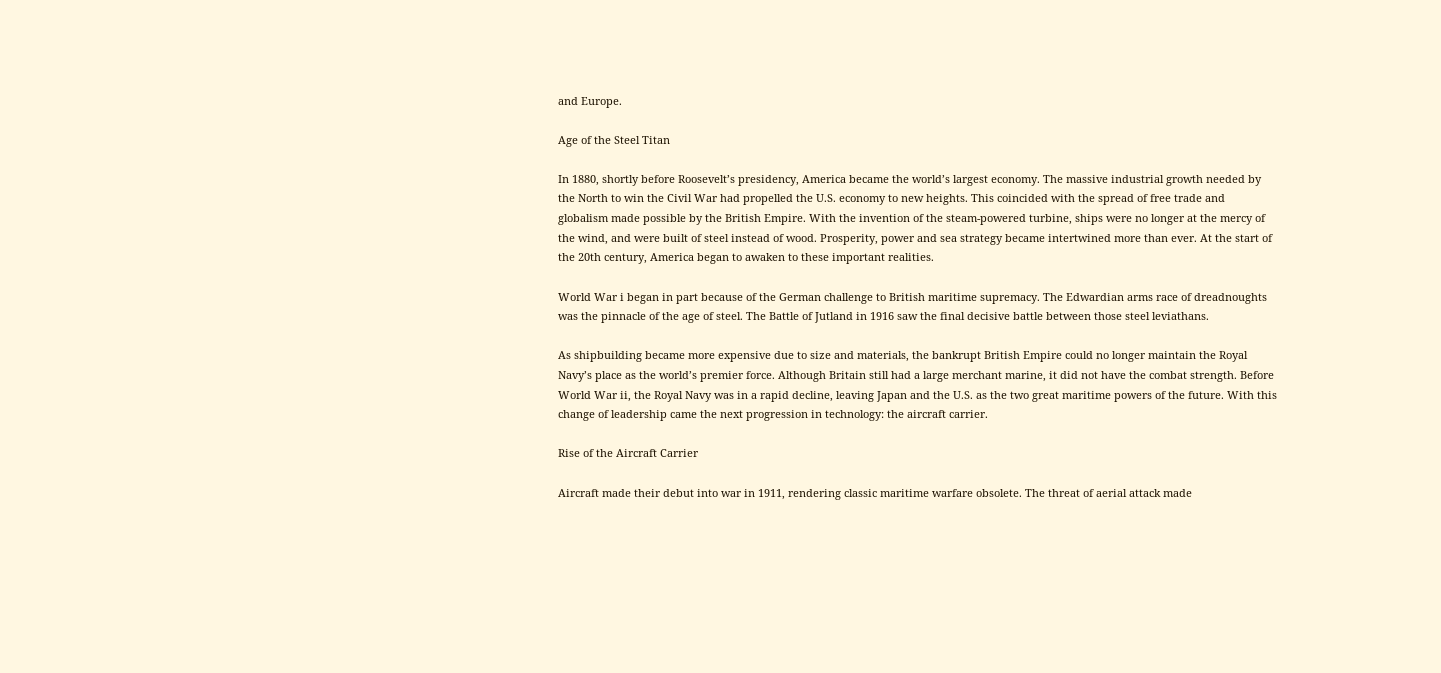and Europe.

Age of the Steel Titan

In 1880, shortly before Roosevelt’s presidency, America became the world’s largest economy. The massive industrial growth needed by the North to win the Civil War had propelled the U.S. economy to new heights. This coincided with the spread of free trade and globalism made possible by the British Empire. With the invention of the steam-powered turbine, ships were no longer at the mercy of the wind, and were built of steel instead of wood. Prosperity, power and sea strategy became intertwined more than ever. At the start of the 20th century, America began to awaken to these important realities.

World War i began in part because of the German challenge to British maritime supremacy. The Edwardian arms race of dreadnoughts was the pinnacle of the age of steel. The Battle of Jutland in 1916 saw the final decisive battle between those steel leviathans.

As shipbuilding became more expensive due to size and materials, the bankrupt British Empire could no longer maintain the Royal Navy’s place as the world’s premier force. Although Britain still had a large merchant marine, it did not have the combat strength. Before World War ii, the Royal Navy was in a rapid decline, leaving Japan and the U.S. as the two great maritime powers of the future. With this change of leadership came the next progression in technology: the aircraft carrier.

Rise of the Aircraft Carrier

Aircraft made their debut into war in 1911, rendering classic maritime warfare obsolete. The threat of aerial attack made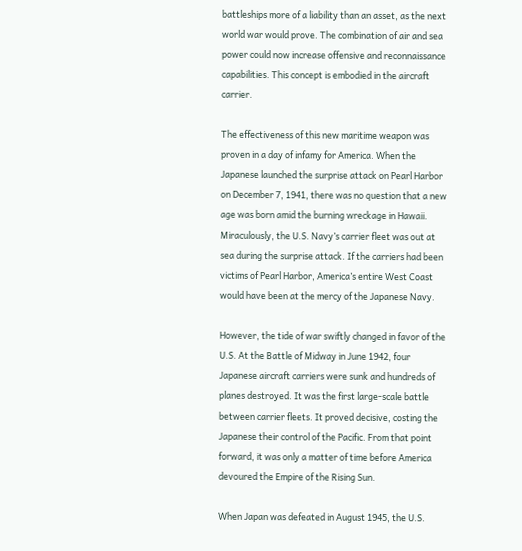battleships more of a liability than an asset, as the next world war would prove. The combination of air and sea power could now increase offensive and reconnaissance capabilities. This concept is embodied in the aircraft carrier.

The effectiveness of this new maritime weapon was proven in a day of infamy for America. When the Japanese launched the surprise attack on Pearl Harbor on December 7, 1941, there was no question that a new age was born amid the burning wreckage in Hawaii. Miraculously, the U.S. Navy’s carrier fleet was out at sea during the surprise attack. If the carriers had been victims of Pearl Harbor, America’s entire West Coast would have been at the mercy of the Japanese Navy.

However, the tide of war swiftly changed in favor of the U.S. At the Battle of Midway in June 1942, four Japanese aircraft carriers were sunk and hundreds of planes destroyed. It was the first large-scale battle between carrier fleets. It proved decisive, costing the Japanese their control of the Pacific. From that point forward, it was only a matter of time before America devoured the Empire of the Rising Sun.

When Japan was defeated in August 1945, the U.S.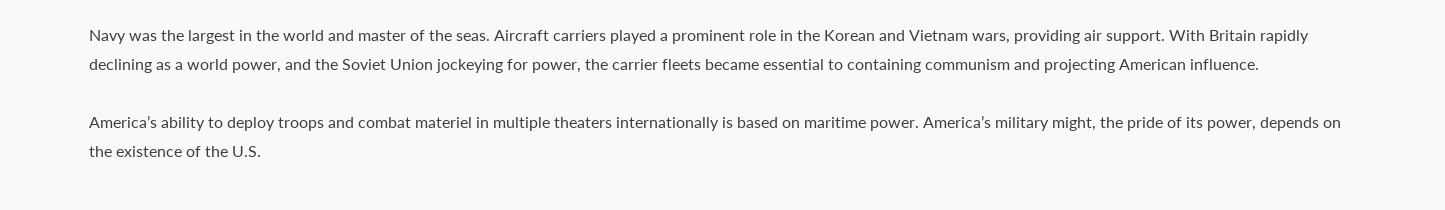Navy was the largest in the world and master of the seas. Aircraft carriers played a prominent role in the Korean and Vietnam wars, providing air support. With Britain rapidly declining as a world power, and the Soviet Union jockeying for power, the carrier fleets became essential to containing communism and projecting American influence.

America’s ability to deploy troops and combat materiel in multiple theaters internationally is based on maritime power. America’s military might, the pride of its power, depends on the existence of the U.S.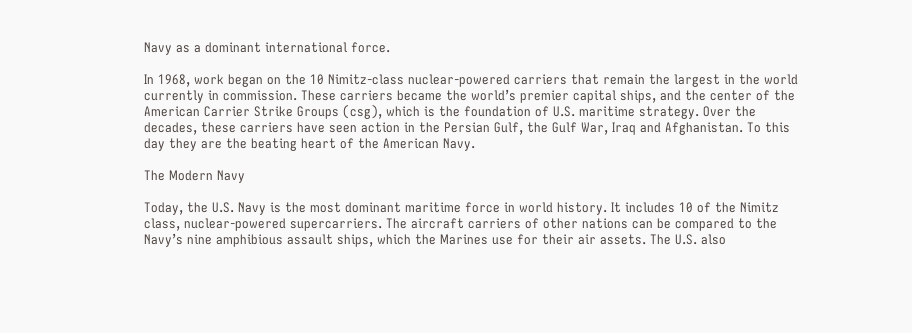Navy as a dominant international force.

In 1968, work began on the 10 Nimitz-class nuclear-powered carriers that remain the largest in the world currently in commission. These carriers became the world’s premier capital ships, and the center of the American Carrier Strike Groups (csg), which is the foundation of U.S. maritime strategy. Over the decades, these carriers have seen action in the Persian Gulf, the Gulf War, Iraq and Afghanistan. To this day they are the beating heart of the American Navy.

The Modern Navy

Today, the U.S. Navy is the most dominant maritime force in world history. It includes 10 of the Nimitz class, nuclear-powered supercarriers. The aircraft carriers of other nations can be compared to the Navy’s nine amphibious assault ships, which the Marines use for their air assets. The U.S. also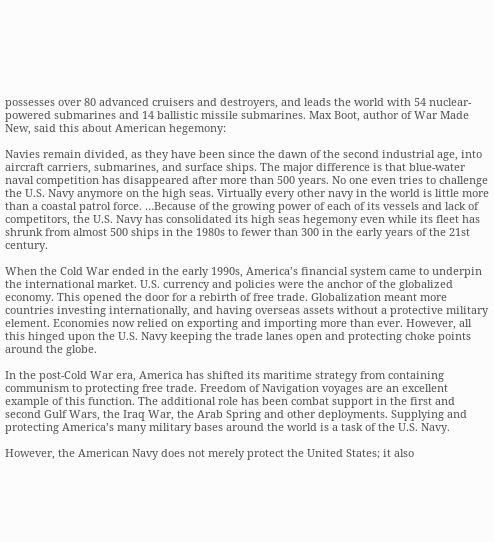possesses over 80 advanced cruisers and destroyers, and leads the world with 54 nuclear-powered submarines and 14 ballistic missile submarines. Max Boot, author of War Made New, said this about American hegemony:

Navies remain divided, as they have been since the dawn of the second industrial age, into aircraft carriers, submarines, and surface ships. The major difference is that blue-water naval competition has disappeared after more than 500 years. No one even tries to challenge the U.S. Navy anymore on the high seas. Virtually every other navy in the world is little more than a coastal patrol force. …Because of the growing power of each of its vessels and lack of competitors, the U.S. Navy has consolidated its high seas hegemony even while its fleet has shrunk from almost 500 ships in the 1980s to fewer than 300 in the early years of the 21st century.

When the Cold War ended in the early 1990s, America’s financial system came to underpin the international market. U.S. currency and policies were the anchor of the globalized economy. This opened the door for a rebirth of free trade. Globalization meant more countries investing internationally, and having overseas assets without a protective military element. Economies now relied on exporting and importing more than ever. However, all this hinged upon the U.S. Navy keeping the trade lanes open and protecting choke points around the globe.

In the post-Cold War era, America has shifted its maritime strategy from containing communism to protecting free trade. Freedom of Navigation voyages are an excellent example of this function. The additional role has been combat support in the first and second Gulf Wars, the Iraq War, the Arab Spring and other deployments. Supplying and protecting America’s many military bases around the world is a task of the U.S. Navy.

However, the American Navy does not merely protect the United States; it also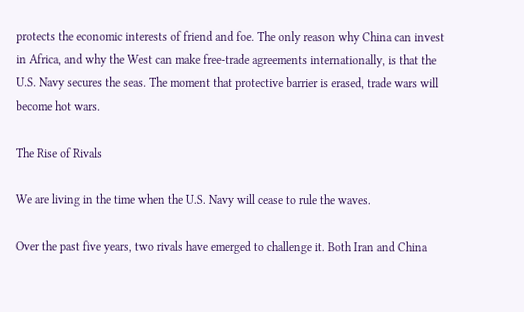protects the economic interests of friend and foe. The only reason why China can invest in Africa, and why the West can make free-trade agreements internationally, is that the U.S. Navy secures the seas. The moment that protective barrier is erased, trade wars will become hot wars.

The Rise of Rivals

We are living in the time when the U.S. Navy will cease to rule the waves.

Over the past five years, two rivals have emerged to challenge it. Both Iran and China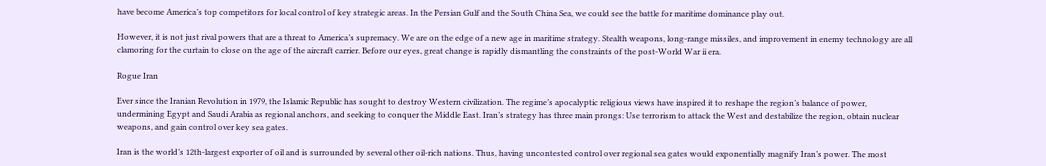have become America’s top competitors for local control of key strategic areas. In the Persian Gulf and the South China Sea, we could see the battle for maritime dominance play out.

However, it is not just rival powers that are a threat to America’s supremacy. We are on the edge of a new age in maritime strategy. Stealth weapons, long-range missiles, and improvement in enemy technology are all clamoring for the curtain to close on the age of the aircraft carrier. Before our eyes, great change is rapidly dismantling the constraints of the post-World War ii era.

Rogue Iran

Ever since the Iranian Revolution in 1979, the Islamic Republic has sought to destroy Western civilization. The regime’s apocalyptic religious views have inspired it to reshape the region’s balance of power, undermining Egypt and Saudi Arabia as regional anchors, and seeking to conquer the Middle East. Iran’s strategy has three main prongs: Use terrorism to attack the West and destabilize the region, obtain nuclear weapons, and gain control over key sea gates.

Iran is the world’s 12th-largest exporter of oil and is surrounded by several other oil-rich nations. Thus, having uncontested control over regional sea gates would exponentially magnify Iran’s power. The most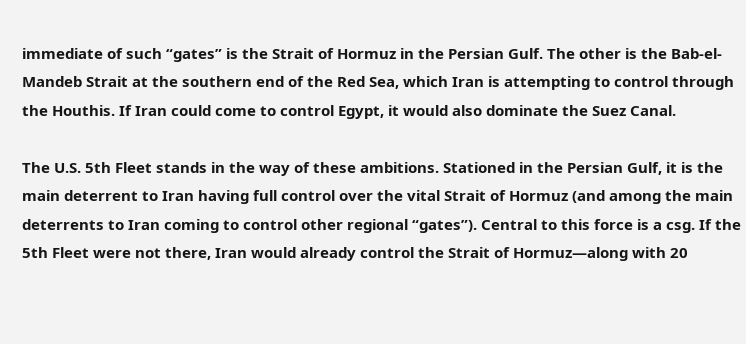immediate of such “gates” is the Strait of Hormuz in the Persian Gulf. The other is the Bab-el-Mandeb Strait at the southern end of the Red Sea, which Iran is attempting to control through the Houthis. If Iran could come to control Egypt, it would also dominate the Suez Canal.

The U.S. 5th Fleet stands in the way of these ambitions. Stationed in the Persian Gulf, it is the main deterrent to Iran having full control over the vital Strait of Hormuz (and among the main deterrents to Iran coming to control other regional “gates”). Central to this force is a csg. If the 5th Fleet were not there, Iran would already control the Strait of Hormuz—along with 20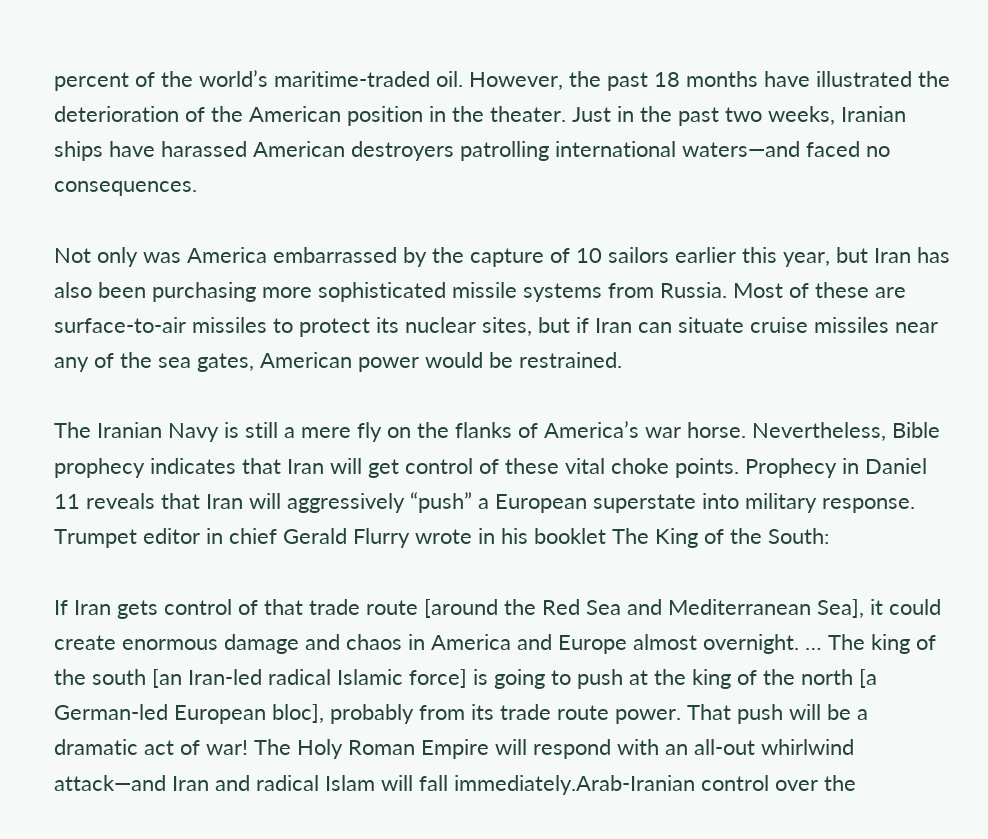percent of the world’s maritime-traded oil. However, the past 18 months have illustrated the deterioration of the American position in the theater. Just in the past two weeks, Iranian ships have harassed American destroyers patrolling international waters—and faced no consequences.

Not only was America embarrassed by the capture of 10 sailors earlier this year, but Iran has also been purchasing more sophisticated missile systems from Russia. Most of these are surface-to-air missiles to protect its nuclear sites, but if Iran can situate cruise missiles near any of the sea gates, American power would be restrained.

The Iranian Navy is still a mere fly on the flanks of America’s war horse. Nevertheless, Bible prophecy indicates that Iran will get control of these vital choke points. Prophecy in Daniel 11 reveals that Iran will aggressively “push” a European superstate into military response. Trumpet editor in chief Gerald Flurry wrote in his booklet The King of the South:

If Iran gets control of that trade route [around the Red Sea and Mediterranean Sea], it could create enormous damage and chaos in America and Europe almost overnight. … The king of the south [an Iran-led radical Islamic force] is going to push at the king of the north [a German-led European bloc], probably from its trade route power. That push will be a dramatic act of war! The Holy Roman Empire will respond with an all-out whirlwind attack—and Iran and radical Islam will fall immediately.Arab-Iranian control over the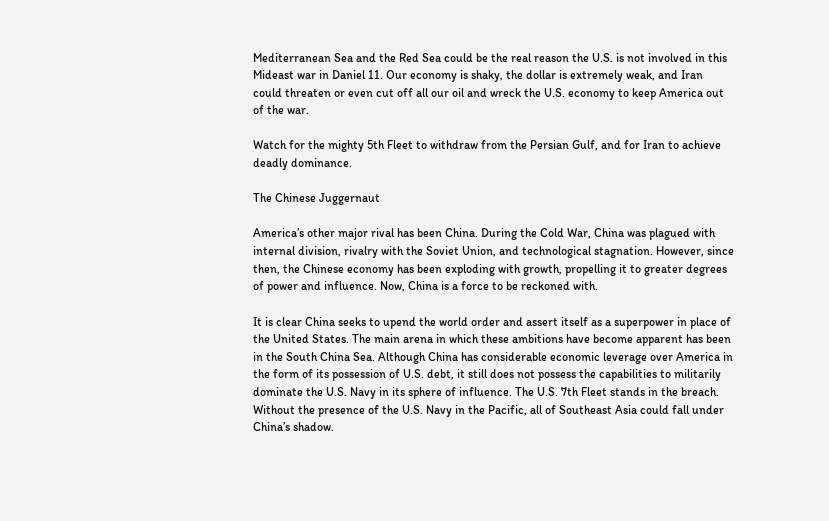Mediterranean Sea and the Red Sea could be the real reason the U.S. is not involved in this Mideast war in Daniel 11. Our economy is shaky, the dollar is extremely weak, and Iran could threaten or even cut off all our oil and wreck the U.S. economy to keep America out of the war.

Watch for the mighty 5th Fleet to withdraw from the Persian Gulf, and for Iran to achieve deadly dominance.

The Chinese Juggernaut

America’s other major rival has been China. During the Cold War, China was plagued with internal division, rivalry with the Soviet Union, and technological stagnation. However, since then, the Chinese economy has been exploding with growth, propelling it to greater degrees of power and influence. Now, China is a force to be reckoned with.

It is clear China seeks to upend the world order and assert itself as a superpower in place of the United States. The main arena in which these ambitions have become apparent has been in the South China Sea. Although China has considerable economic leverage over America in the form of its possession of U.S. debt, it still does not possess the capabilities to militarily dominate the U.S. Navy in its sphere of influence. The U.S. 7th Fleet stands in the breach. Without the presence of the U.S. Navy in the Pacific, all of Southeast Asia could fall under China’s shadow.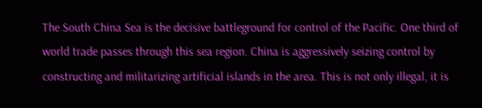The South China Sea is the decisive battleground for control of the Pacific. One third of world trade passes through this sea region. China is aggressively seizing control by constructing and militarizing artificial islands in the area. This is not only illegal, it is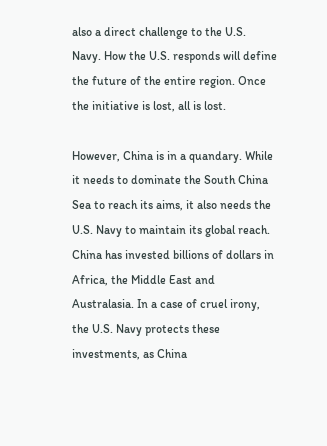also a direct challenge to the U.S. Navy. How the U.S. responds will define the future of the entire region. Once the initiative is lost, all is lost.

However, China is in a quandary. While it needs to dominate the South China Sea to reach its aims, it also needs the U.S. Navy to maintain its global reach. China has invested billions of dollars in Africa, the Middle East and Australasia. In a case of cruel irony, the U.S. Navy protects these investments, as China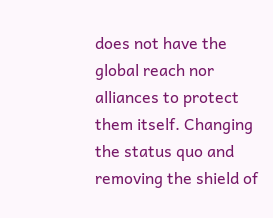does not have the global reach nor alliances to protect them itself. Changing the status quo and removing the shield of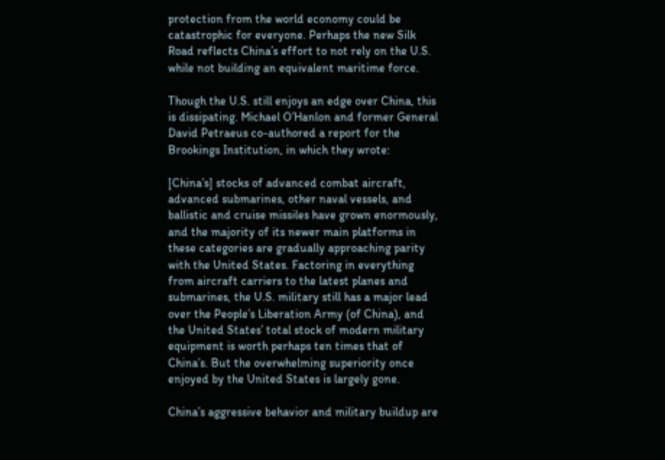protection from the world economy could be catastrophic for everyone. Perhaps the new Silk Road reflects China’s effort to not rely on the U.S. while not building an equivalent maritime force.

Though the U.S. still enjoys an edge over China, this is dissipating. Michael O’Hanlon and former General David Petraeus co-authored a report for the Brookings Institution, in which they wrote:

[China’s] stocks of advanced combat aircraft, advanced submarines, other naval vessels, and ballistic and cruise missiles have grown enormously, and the majority of its newer main platforms in these categories are gradually approaching parity with the United States. Factoring in everything from aircraft carriers to the latest planes and submarines, the U.S. military still has a major lead over the People’s Liberation Army (of China), and the United States’ total stock of modern military equipment is worth perhaps ten times that of China’s. But the overwhelming superiority once enjoyed by the United States is largely gone.

China’s aggressive behavior and military buildup are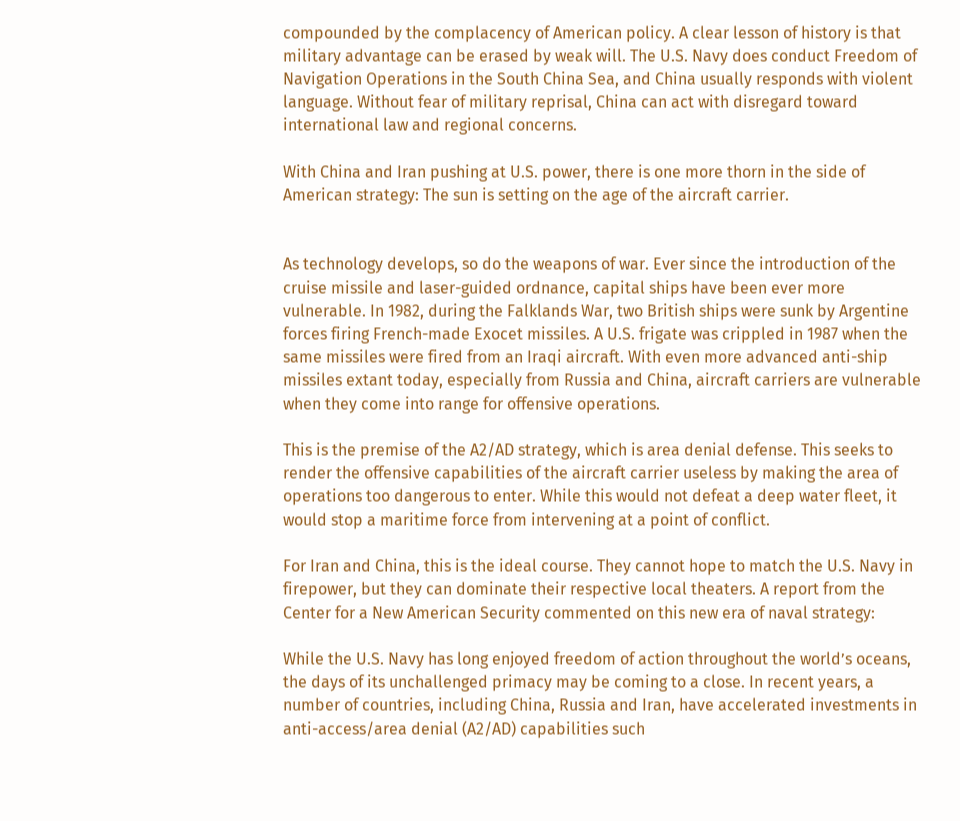compounded by the complacency of American policy. A clear lesson of history is that military advantage can be erased by weak will. The U.S. Navy does conduct Freedom of Navigation Operations in the South China Sea, and China usually responds with violent language. Without fear of military reprisal, China can act with disregard toward international law and regional concerns.

With China and Iran pushing at U.S. power, there is one more thorn in the side of American strategy: The sun is setting on the age of the aircraft carrier.


As technology develops, so do the weapons of war. Ever since the introduction of the cruise missile and laser-guided ordnance, capital ships have been ever more vulnerable. In 1982, during the Falklands War, two British ships were sunk by Argentine forces firing French-made Exocet missiles. A U.S. frigate was crippled in 1987 when the same missiles were fired from an Iraqi aircraft. With even more advanced anti-ship missiles extant today, especially from Russia and China, aircraft carriers are vulnerable when they come into range for offensive operations.

This is the premise of the A2/AD strategy, which is area denial defense. This seeks to render the offensive capabilities of the aircraft carrier useless by making the area of operations too dangerous to enter. While this would not defeat a deep water fleet, it would stop a maritime force from intervening at a point of conflict.

For Iran and China, this is the ideal course. They cannot hope to match the U.S. Navy in firepower, but they can dominate their respective local theaters. A report from the Center for a New American Security commented on this new era of naval strategy:

While the U.S. Navy has long enjoyed freedom of action throughout the world’s oceans, the days of its unchallenged primacy may be coming to a close. In recent years, a number of countries, including China, Russia and Iran, have accelerated investments in anti-access/area denial (A2/AD) capabilities such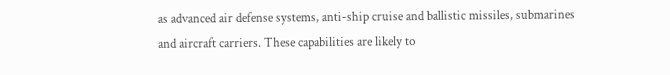as advanced air defense systems, anti-ship cruise and ballistic missiles, submarines and aircraft carriers. These capabilities are likely to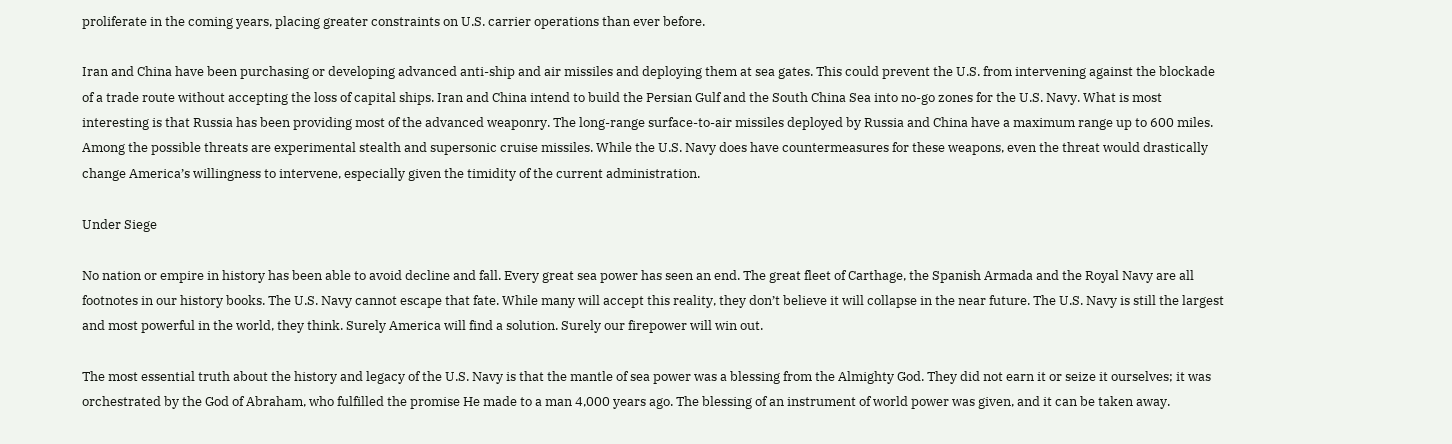proliferate in the coming years, placing greater constraints on U.S. carrier operations than ever before.

Iran and China have been purchasing or developing advanced anti-ship and air missiles and deploying them at sea gates. This could prevent the U.S. from intervening against the blockade of a trade route without accepting the loss of capital ships. Iran and China intend to build the Persian Gulf and the South China Sea into no-go zones for the U.S. Navy. What is most interesting is that Russia has been providing most of the advanced weaponry. The long-range surface-to-air missiles deployed by Russia and China have a maximum range up to 600 miles. Among the possible threats are experimental stealth and supersonic cruise missiles. While the U.S. Navy does have countermeasures for these weapons, even the threat would drastically change America’s willingness to intervene, especially given the timidity of the current administration.

Under Siege

No nation or empire in history has been able to avoid decline and fall. Every great sea power has seen an end. The great fleet of Carthage, the Spanish Armada and the Royal Navy are all footnotes in our history books. The U.S. Navy cannot escape that fate. While many will accept this reality, they don’t believe it will collapse in the near future. The U.S. Navy is still the largest and most powerful in the world, they think. Surely America will find a solution. Surely our firepower will win out.

The most essential truth about the history and legacy of the U.S. Navy is that the mantle of sea power was a blessing from the Almighty God. They did not earn it or seize it ourselves; it was orchestrated by the God of Abraham, who fulfilled the promise He made to a man 4,000 years ago. The blessing of an instrument of world power was given, and it can be taken away.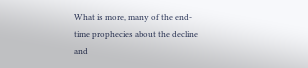What is more, many of the end-time prophecies about the decline and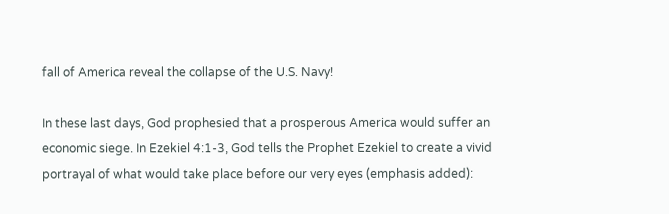fall of America reveal the collapse of the U.S. Navy!

In these last days, God prophesied that a prosperous America would suffer an economic siege. In Ezekiel 4:1-3, God tells the Prophet Ezekiel to create a vivid portrayal of what would take place before our very eyes (emphasis added):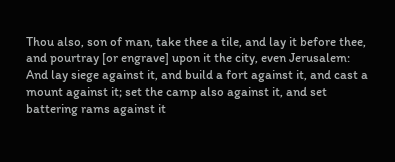Thou also, son of man, take thee a tile, and lay it before thee, and pourtray [or engrave] upon it the city, even Jerusalem: And lay siege against it, and build a fort against it, and cast a mount against it; set the camp also against it, and set battering rams against it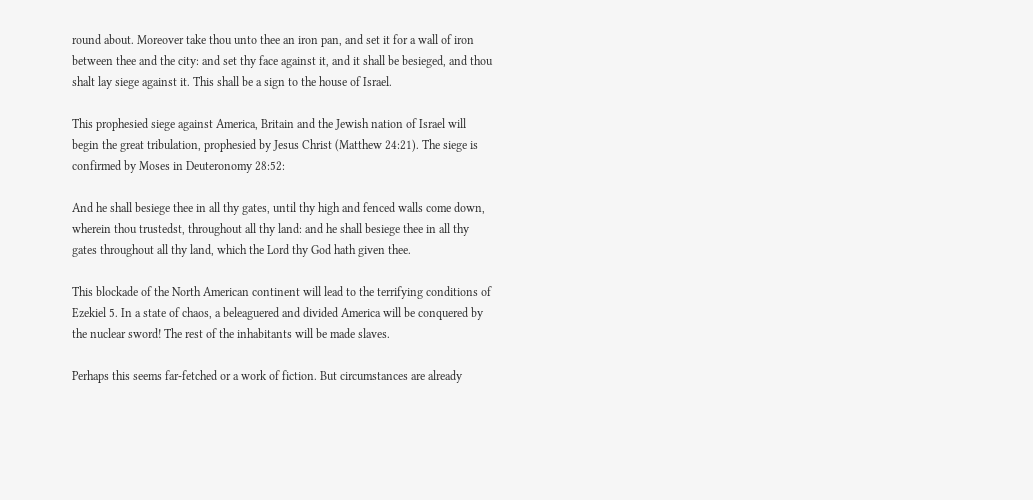round about. Moreover take thou unto thee an iron pan, and set it for a wall of iron between thee and the city: and set thy face against it, and it shall be besieged, and thou shalt lay siege against it. This shall be a sign to the house of Israel.

This prophesied siege against America, Britain and the Jewish nation of Israel will begin the great tribulation, prophesied by Jesus Christ (Matthew 24:21). The siege is confirmed by Moses in Deuteronomy 28:52:

And he shall besiege thee in all thy gates, until thy high and fenced walls come down, wherein thou trustedst, throughout all thy land: and he shall besiege thee in all thy gates throughout all thy land, which the Lord thy God hath given thee.

This blockade of the North American continent will lead to the terrifying conditions of Ezekiel 5. In a state of chaos, a beleaguered and divided America will be conquered by the nuclear sword! The rest of the inhabitants will be made slaves.

Perhaps this seems far-fetched or a work of fiction. But circumstances are already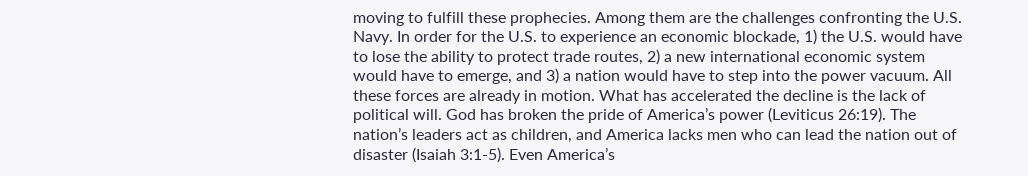moving to fulfill these prophecies. Among them are the challenges confronting the U.S. Navy. In order for the U.S. to experience an economic blockade, 1) the U.S. would have to lose the ability to protect trade routes, 2) a new international economic system would have to emerge, and 3) a nation would have to step into the power vacuum. All these forces are already in motion. What has accelerated the decline is the lack of political will. God has broken the pride of America’s power (Leviticus 26:19). The nation’s leaders act as children, and America lacks men who can lead the nation out of disaster (Isaiah 3:1-5). Even America’s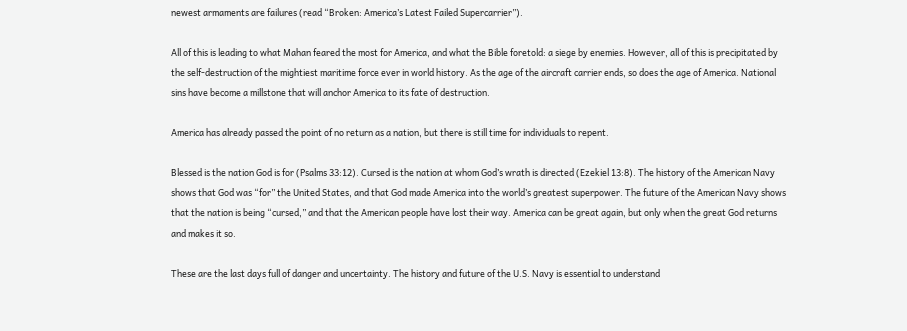newest armaments are failures (read “Broken: America’s Latest Failed Supercarrier”).

All of this is leading to what Mahan feared the most for America, and what the Bible foretold: a siege by enemies. However, all of this is precipitated by the self-destruction of the mightiest maritime force ever in world history. As the age of the aircraft carrier ends, so does the age of America. National sins have become a millstone that will anchor America to its fate of destruction.

America has already passed the point of no return as a nation, but there is still time for individuals to repent.

Blessed is the nation God is for (Psalms 33:12). Cursed is the nation at whom God’s wrath is directed (Ezekiel 13:8). The history of the American Navy shows that God was “for” the United States, and that God made America into the world’s greatest superpower. The future of the American Navy shows that the nation is being “cursed,” and that the American people have lost their way. America can be great again, but only when the great God returns and makes it so.

These are the last days full of danger and uncertainty. The history and future of the U.S. Navy is essential to understand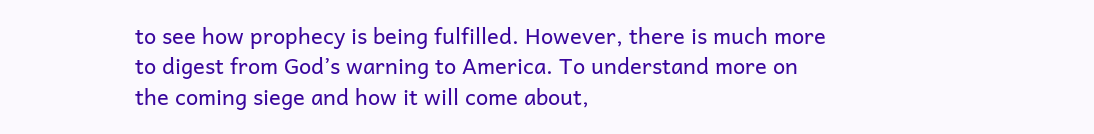to see how prophecy is being fulfilled. However, there is much more to digest from God’s warning to America. To understand more on the coming siege and how it will come about,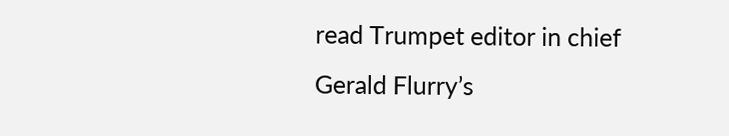read Trumpet editor in chief Gerald Flurry’s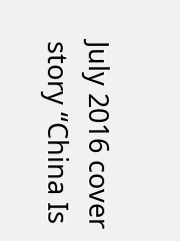July 2016 cover story “China Is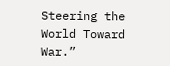Steering the World Toward War.”